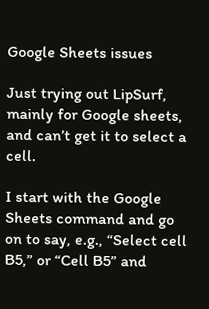Google Sheets issues

Just trying out LipSurf, mainly for Google sheets, and can’t get it to select a cell.

I start with the Google Sheets command and go on to say, e.g., “Select cell B5,” or “Cell B5” and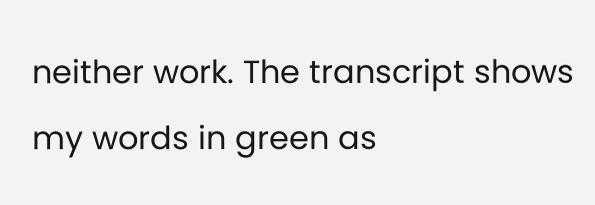neither work. The transcript shows my words in green as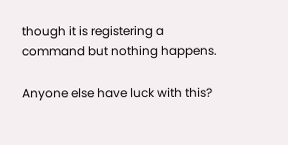though it is registering a command but nothing happens.

Anyone else have luck with this?